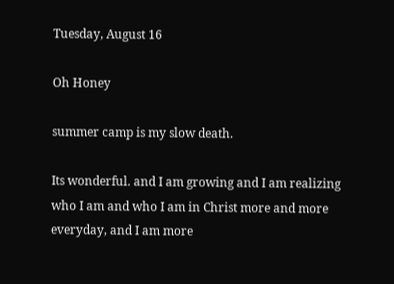Tuesday, August 16

Oh Honey

summer camp is my slow death.

Its wonderful. and I am growing and I am realizing who I am and who I am in Christ more and more everyday, and I am more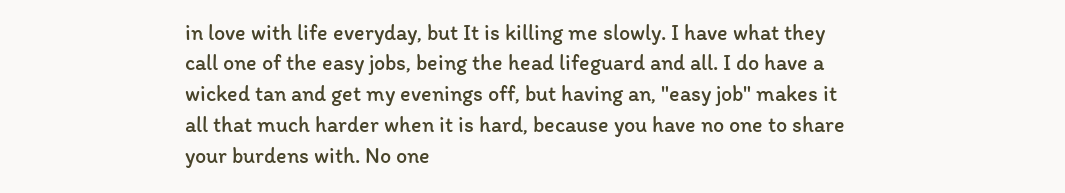in love with life everyday, but It is killing me slowly. I have what they call one of the easy jobs, being the head lifeguard and all. I do have a wicked tan and get my evenings off, but having an, "easy job" makes it all that much harder when it is hard, because you have no one to share your burdens with. No one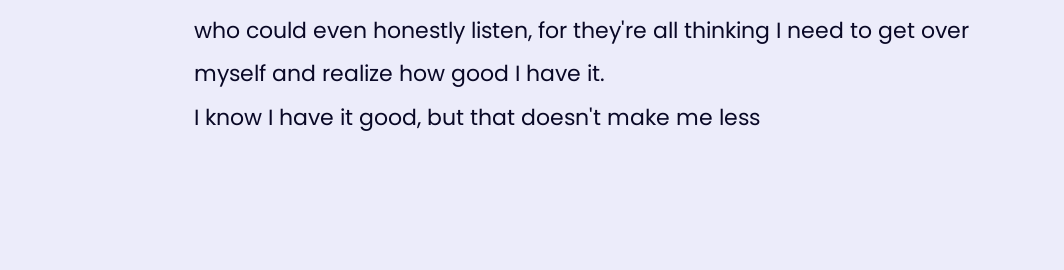who could even honestly listen, for they're all thinking I need to get over myself and realize how good I have it.
I know I have it good, but that doesn't make me less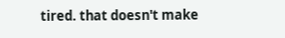tired. that doesn't make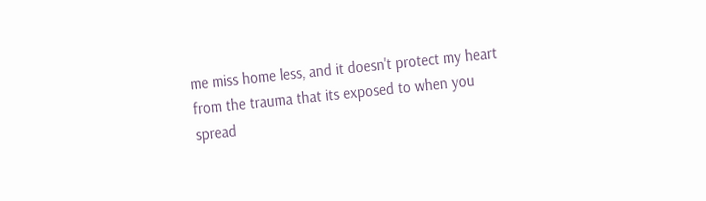me miss home less, and it doesn't protect my heart from the trauma that its exposed to when you spread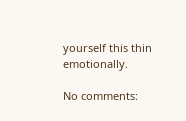yourself this thin emotionally.

No comments: